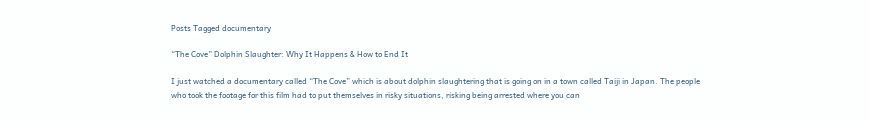Posts Tagged documentary

“The Cove” Dolphin Slaughter: Why It Happens & How to End It

I just watched a documentary called “The Cove” which is about dolphin slaughtering that is going on in a town called Taiji in Japan. The people who took the footage for this film had to put themselves in risky situations, risking being arrested where you can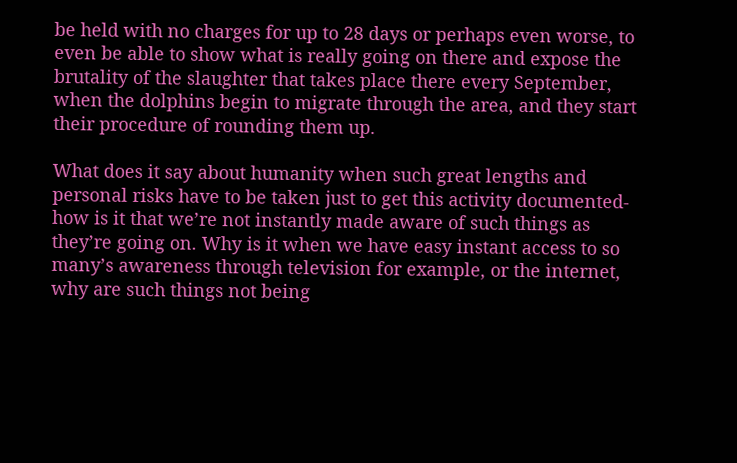be held with no charges for up to 28 days or perhaps even worse, to even be able to show what is really going on there and expose the brutality of the slaughter that takes place there every September, when the dolphins begin to migrate through the area, and they start their procedure of rounding them up.

What does it say about humanity when such great lengths and personal risks have to be taken just to get this activity documented- how is it that we’re not instantly made aware of such things as they’re going on. Why is it when we have easy instant access to so many’s awareness through television for example, or the internet, why are such things not being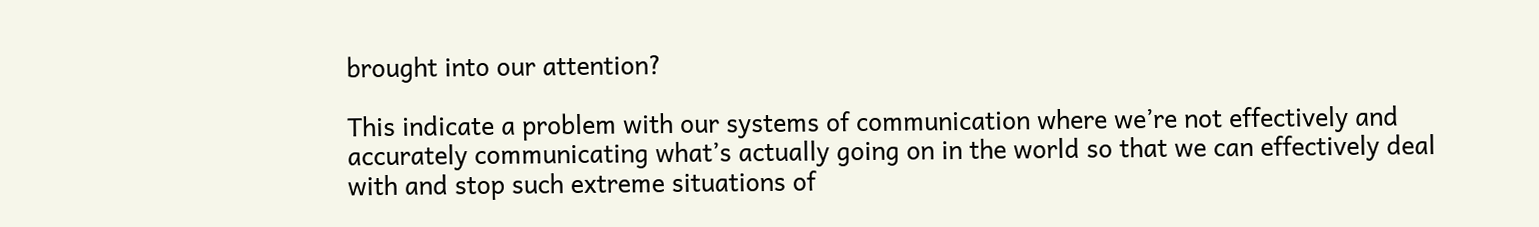brought into our attention?

This indicate a problem with our systems of communication where we’re not effectively and accurately communicating what’s actually going on in the world so that we can effectively deal with and stop such extreme situations of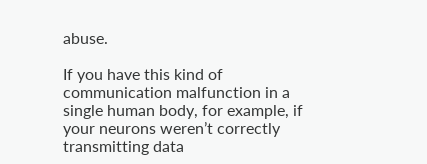abuse.

If you have this kind of communication malfunction in a single human body, for example, if your neurons weren’t correctly transmitting data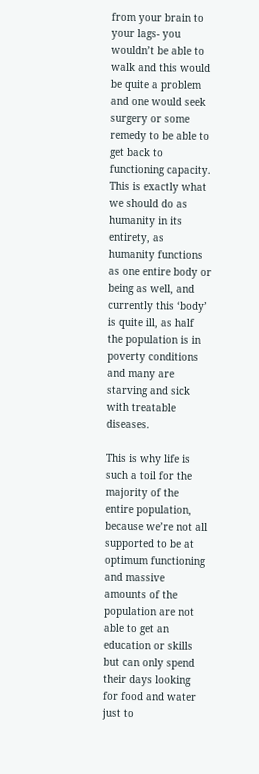from your brain to your lags- you wouldn’t be able to walk and this would be quite a problem and one would seek surgery or some remedy to be able to get back to functioning capacity. This is exactly what we should do as humanity in its entirety, as humanity functions as one entire body or being as well, and currently this ‘body’ is quite ill, as half the population is in poverty conditions and many are starving and sick with treatable diseases.

This is why life is such a toil for the majority of the entire population, because we’re not all supported to be at optimum functioning and massive amounts of the population are not able to get an education or skills but can only spend their days looking for food and water just to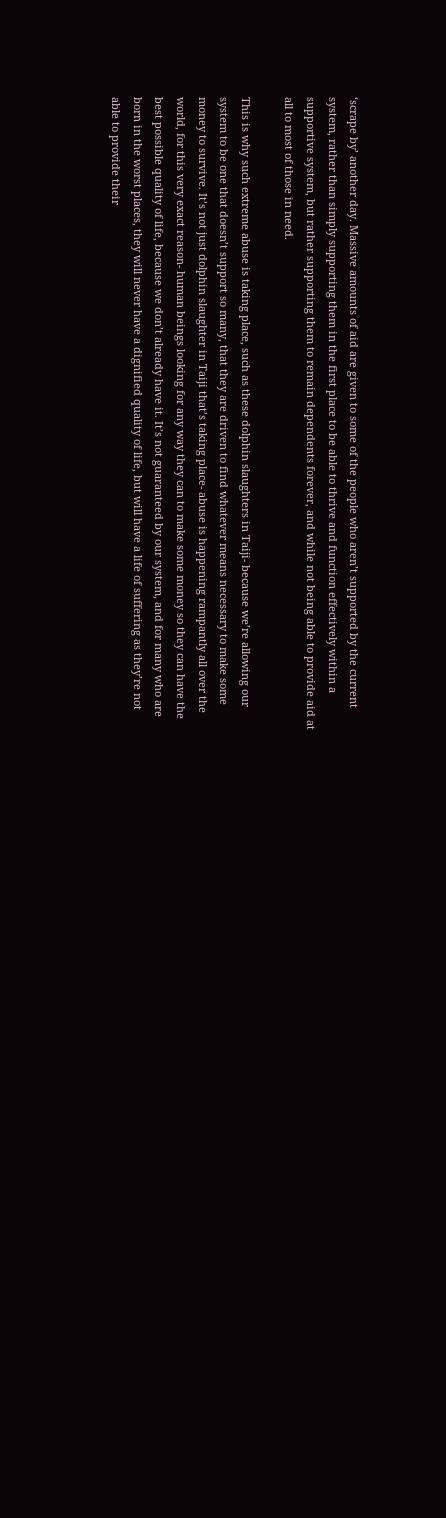‘scrape by’ another day. Massive amounts of aid are given to some of the people who aren’t supported by the current system, rather than simply supporting them in the first place to be able to thrive and function effectively within a supportive system, but rather supporting them to remain dependents forever, and while not being able to provide aid at all to most of those in need.

This is why such extreme abuse is taking place, such as these dolphin slaughters in Taiji- because we’re allowing our system to be one that doesn’t support so many, that they are driven to find whatever means necessary to make some money to survive. It’s not just dolphin slaughter in Taiji that’s taking place- abuse is happening rampantly all over the world, for this very exact reason- human beings looking for any way they can to make some money so they can have the best possible quality of life, because we don’t already have it. It’s not guaranteed by our system, and for many who are born in the worst places, they will never have a dignified quality of life, but will have a life of suffering as they’re not able to provide their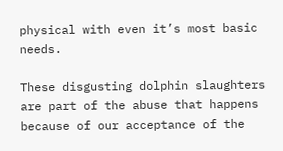physical with even it’s most basic needs.

These disgusting dolphin slaughters are part of the abuse that happens because of our acceptance of the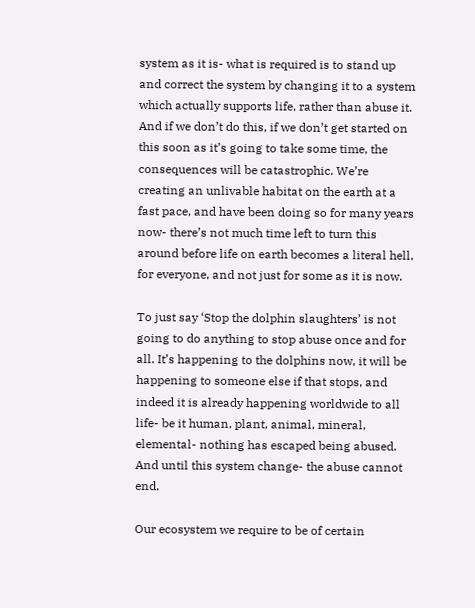system as it is- what is required is to stand up and correct the system by changing it to a system which actually supports life, rather than abuse it. And if we don’t do this, if we don’t get started on this soon as it’s going to take some time, the consequences will be catastrophic. We’re creating an unlivable habitat on the earth at a fast pace, and have been doing so for many years now- there’s not much time left to turn this around before life on earth becomes a literal hell, for everyone, and not just for some as it is now.

To just say ‘Stop the dolphin slaughters’ is not going to do anything to stop abuse once and for all. It’s happening to the dolphins now, it will be happening to someone else if that stops, and indeed it is already happening worldwide to all life- be it human, plant, animal, mineral, elemental- nothing has escaped being abused. And until this system change- the abuse cannot end.

Our ecosystem we require to be of certain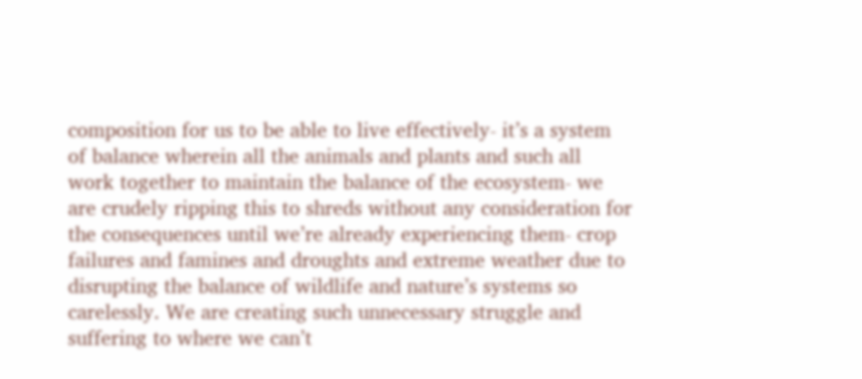composition for us to be able to live effectively- it’s a system of balance wherein all the animals and plants and such all work together to maintain the balance of the ecosystem- we are crudely ripping this to shreds without any consideration for the consequences until we’re already experiencing them- crop failures and famines and droughts and extreme weather due to disrupting the balance of wildlife and nature’s systems so carelessly. We are creating such unnecessary struggle and suffering to where we can’t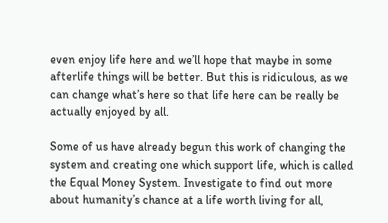even enjoy life here and we’ll hope that maybe in some afterlife things will be better. But this is ridiculous, as we can change what’s here so that life here can be really be actually enjoyed by all.

Some of us have already begun this work of changing the system and creating one which support life, which is called the Equal Money System. Investigate to find out more about humanity’s chance at a life worth living for all,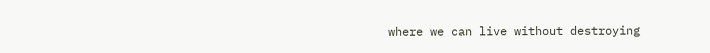where we can live without destroying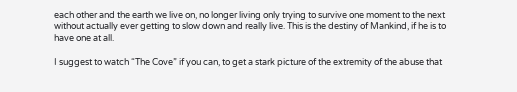each other and the earth we live on, no longer living only trying to survive one moment to the next without actually ever getting to slow down and really live. This is the destiny of Mankind, if he is to have one at all.

I suggest to watch “The Cove” if you can, to get a stark picture of the extremity of the abuse that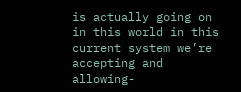is actually going on in this world in this current system we’re accepting and allowing-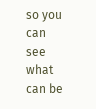so you can see what can be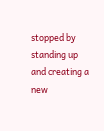stopped by standing up and creating a new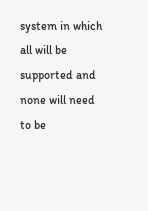system in which all will be supported and none will need to be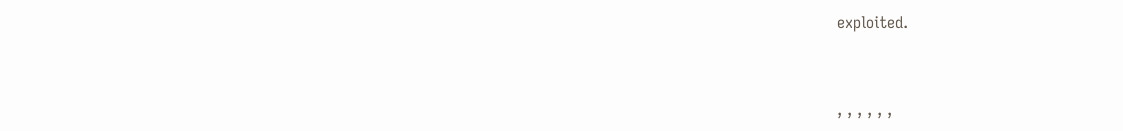exploited.


, , , , , ,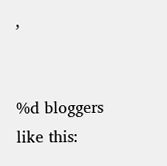,


%d bloggers like this: